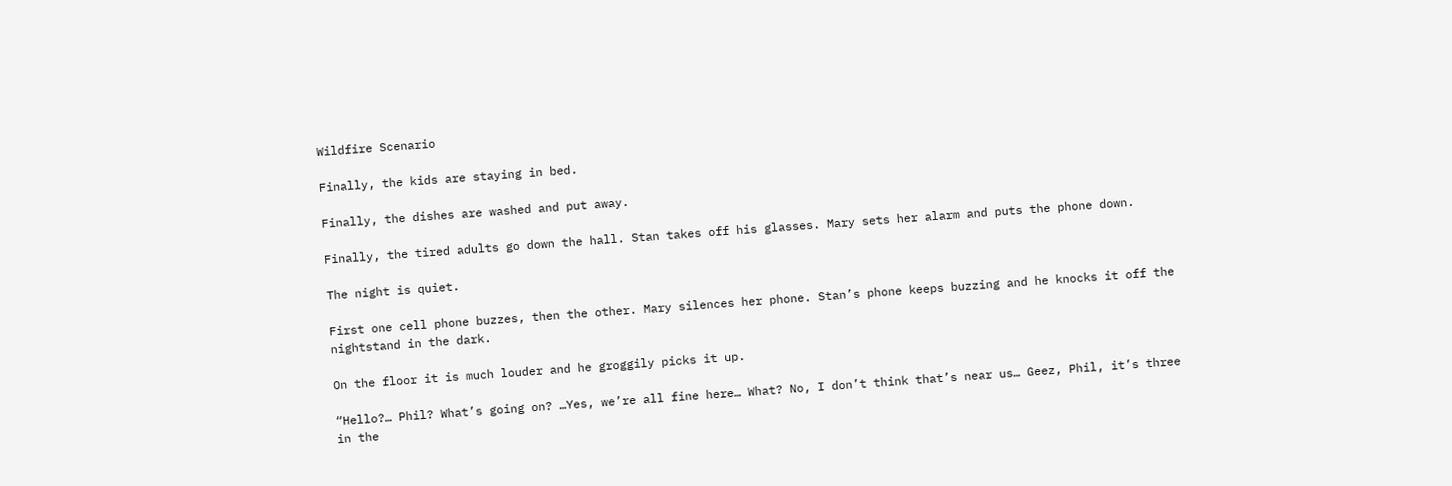Wildfire Scenario

Finally, the kids are staying in bed.

Finally, the dishes are washed and put away.

Finally, the tired adults go down the hall. Stan takes off his glasses. Mary sets her alarm and puts the phone down.

The night is quiet.

First one cell phone buzzes, then the other. Mary silences her phone. Stan’s phone keeps buzzing and he knocks it off the nightstand in the dark.

On the floor it is much louder and he groggily picks it up.

“Hello?… Phil? What’s going on? …Yes, we’re all fine here… What? No, I don’t think that’s near us… Geez, Phil, it’s three in the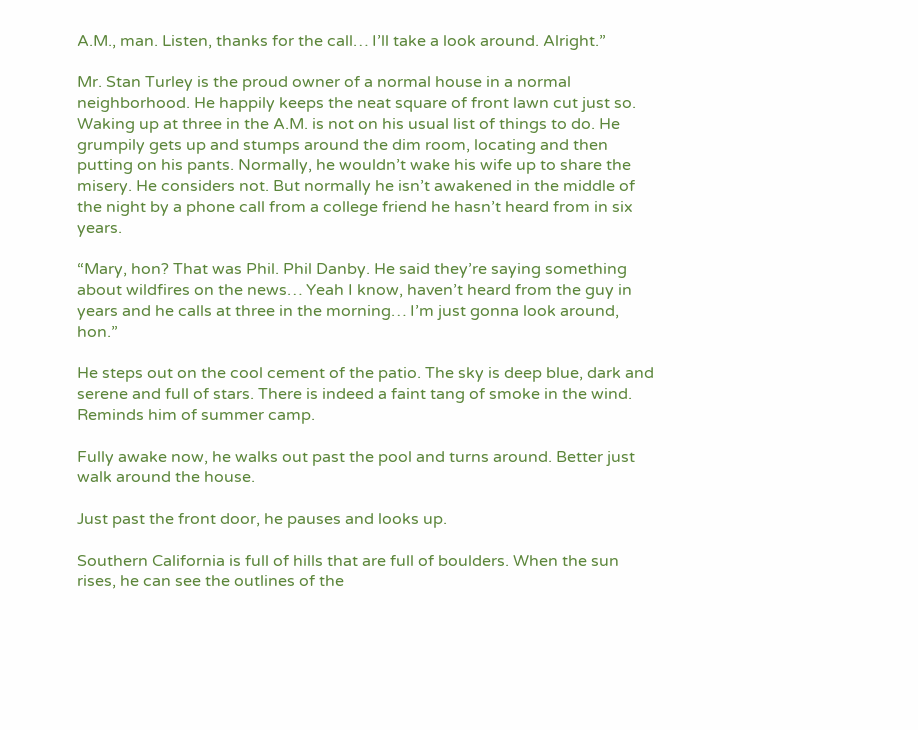A.M., man. Listen, thanks for the call… I’ll take a look around. Alright.”

Mr. Stan Turley is the proud owner of a normal house in a normal neighborhood. He happily keeps the neat square of front lawn cut just so. Waking up at three in the A.M. is not on his usual list of things to do. He grumpily gets up and stumps around the dim room, locating and then putting on his pants. Normally, he wouldn’t wake his wife up to share the misery. He considers not. But normally he isn’t awakened in the middle of the night by a phone call from a college friend he hasn’t heard from in six years.

“Mary, hon? That was Phil. Phil Danby. He said they’re saying something about wildfires on the news… Yeah I know, haven’t heard from the guy in years and he calls at three in the morning… I’m just gonna look around, hon.”

He steps out on the cool cement of the patio. The sky is deep blue, dark and serene and full of stars. There is indeed a faint tang of smoke in the wind. Reminds him of summer camp.

Fully awake now, he walks out past the pool and turns around. Better just walk around the house.

Just past the front door, he pauses and looks up.

Southern California is full of hills that are full of boulders. When the sun rises, he can see the outlines of the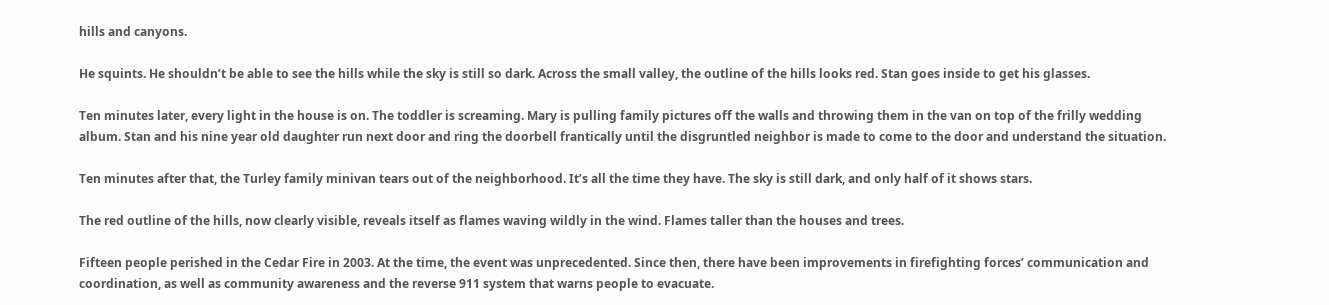hills and canyons.

He squints. He shouldn’t be able to see the hills while the sky is still so dark. Across the small valley, the outline of the hills looks red. Stan goes inside to get his glasses.

Ten minutes later, every light in the house is on. The toddler is screaming. Mary is pulling family pictures off the walls and throwing them in the van on top of the frilly wedding album. Stan and his nine year old daughter run next door and ring the doorbell frantically until the disgruntled neighbor is made to come to the door and understand the situation.

Ten minutes after that, the Turley family minivan tears out of the neighborhood. It’s all the time they have. The sky is still dark, and only half of it shows stars.

The red outline of the hills, now clearly visible, reveals itself as flames waving wildly in the wind. Flames taller than the houses and trees.

Fifteen people perished in the Cedar Fire in 2003. At the time, the event was unprecedented. Since then, there have been improvements in firefighting forces’ communication and coordination, as well as community awareness and the reverse 911 system that warns people to evacuate.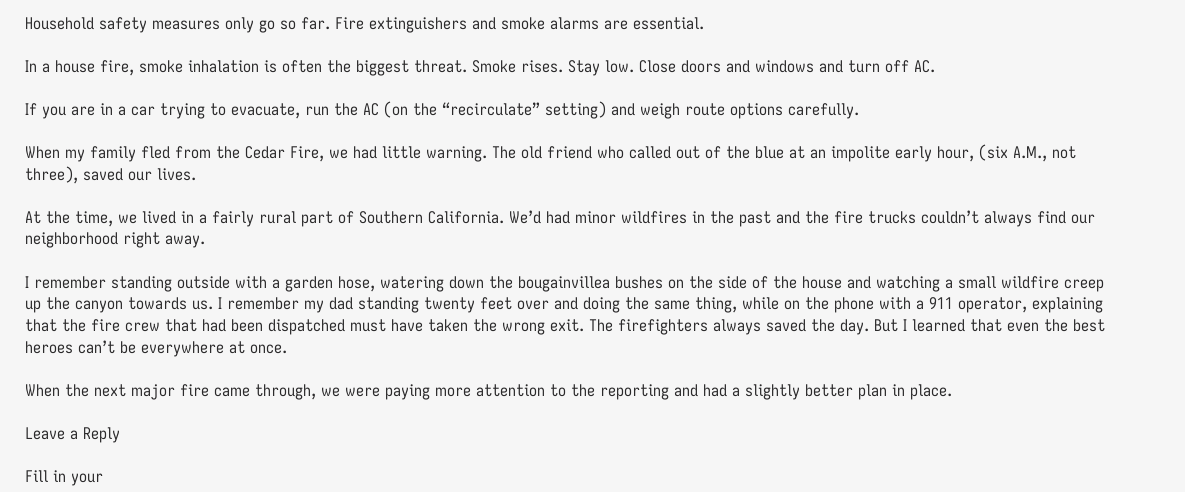Household safety measures only go so far. Fire extinguishers and smoke alarms are essential.

In a house fire, smoke inhalation is often the biggest threat. Smoke rises. Stay low. Close doors and windows and turn off AC.

If you are in a car trying to evacuate, run the AC (on the “recirculate” setting) and weigh route options carefully.

When my family fled from the Cedar Fire, we had little warning. The old friend who called out of the blue at an impolite early hour, (six A.M., not three), saved our lives.

At the time, we lived in a fairly rural part of Southern California. We’d had minor wildfires in the past and the fire trucks couldn’t always find our neighborhood right away.

I remember standing outside with a garden hose, watering down the bougainvillea bushes on the side of the house and watching a small wildfire creep up the canyon towards us. I remember my dad standing twenty feet over and doing the same thing, while on the phone with a 911 operator, explaining that the fire crew that had been dispatched must have taken the wrong exit. The firefighters always saved the day. But I learned that even the best heroes can’t be everywhere at once.

When the next major fire came through, we were paying more attention to the reporting and had a slightly better plan in place.

Leave a Reply

Fill in your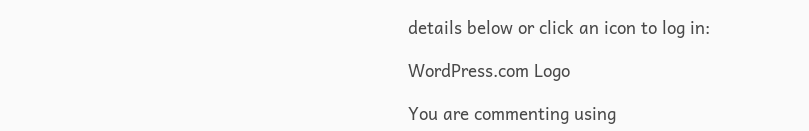details below or click an icon to log in:

WordPress.com Logo

You are commenting using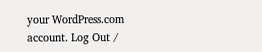your WordPress.com account. Log Out /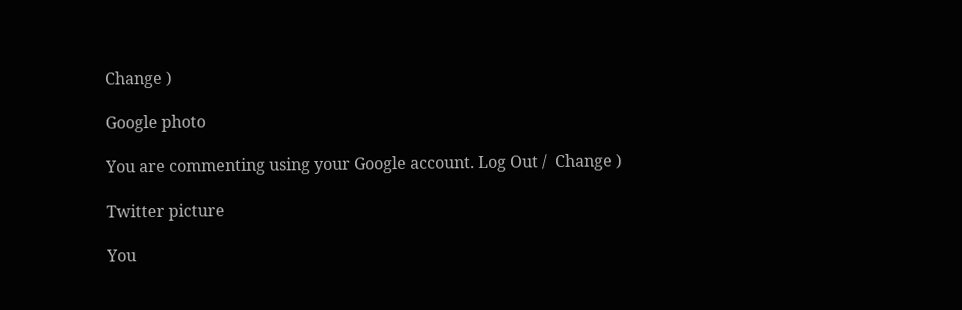Change )

Google photo

You are commenting using your Google account. Log Out /  Change )

Twitter picture

You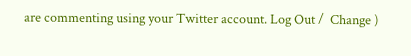are commenting using your Twitter account. Log Out /  Change )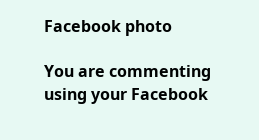Facebook photo

You are commenting using your Facebook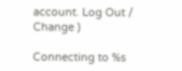account. Log Out /  Change )

Connecting to %s